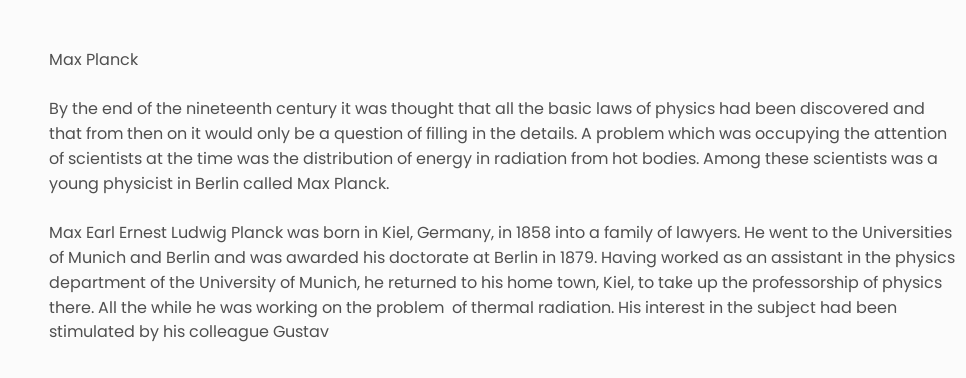Max Planck

By the end of the nineteenth century it was thought that all the basic laws of physics had been discovered and that from then on it would only be a question of filling in the details. A problem which was occupying the attention of scientists at the time was the distribution of energy in radiation from hot bodies. Among these scientists was a young physicist in Berlin called Max Planck.

Max Earl Ernest Ludwig Planck was born in Kiel, Germany, in 1858 into a family of lawyers. He went to the Universities of Munich and Berlin and was awarded his doctorate at Berlin in 1879. Having worked as an assistant in the physics department of the University of Munich, he returned to his home town, Kiel, to take up the professorship of physics there. All the while he was working on the problem  of thermal radiation. His interest in the subject had been stimulated by his colleague Gustav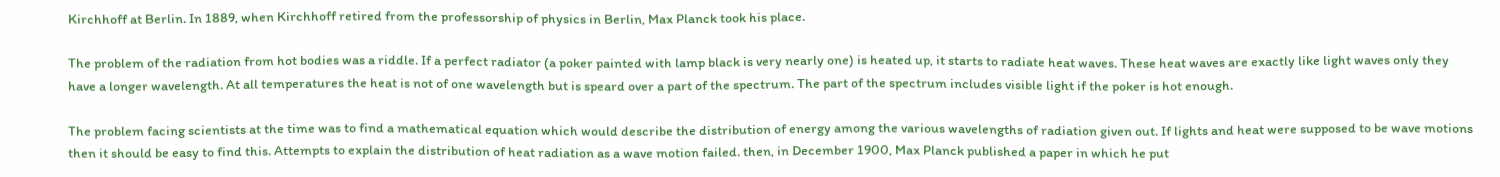Kirchhoff at Berlin. In 1889, when Kirchhoff retired from the professorship of physics in Berlin, Max Planck took his place.

The problem of the radiation from hot bodies was a riddle. If a perfect radiator (a poker painted with lamp black is very nearly one) is heated up, it starts to radiate heat waves. These heat waves are exactly like light waves only they have a longer wavelength. At all temperatures the heat is not of one wavelength but is speard over a part of the spectrum. The part of the spectrum includes visible light if the poker is hot enough.

The problem facing scientists at the time was to find a mathematical equation which would describe the distribution of energy among the various wavelengths of radiation given out. If lights and heat were supposed to be wave motions then it should be easy to find this. Attempts to explain the distribution of heat radiation as a wave motion failed. then, in December 1900, Max Planck published a paper in which he put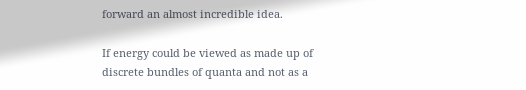forward an almost incredible idea.

If energy could be viewed as made up of discrete bundles of quanta and not as a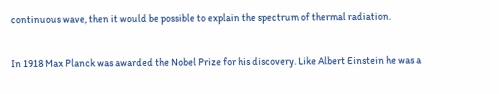continuous wave, then it would be possible to explain the spectrum of thermal radiation.

In 1918 Max Planck was awarded the Nobel Prize for his discovery. Like Albert Einstein he was a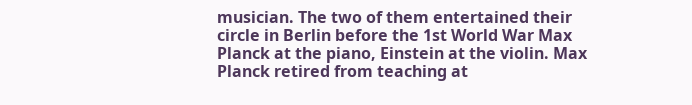musician. The two of them entertained their circle in Berlin before the 1st World War Max Planck at the piano, Einstein at the violin. Max Planck retired from teaching at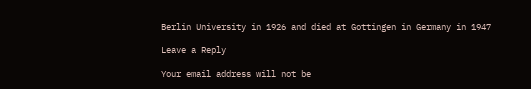Berlin University in 1926 and died at Gottingen in Germany in 1947

Leave a Reply

Your email address will not be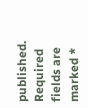published. Required fields are marked *